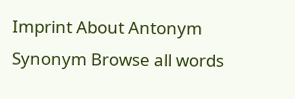Imprint About Antonym Synonym Browse all words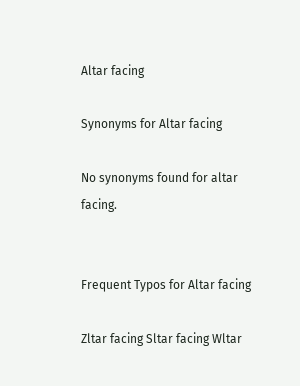Altar facing

Synonyms for Altar facing

No synonyms found for altar facing.


Frequent Typos for Altar facing

Zltar facing Sltar facing Wltar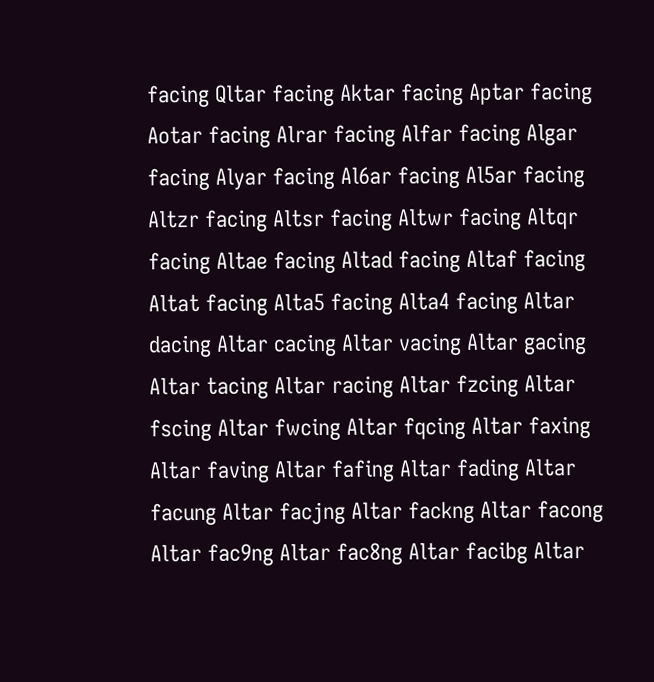facing Qltar facing Aktar facing Aptar facing Aotar facing Alrar facing Alfar facing Algar facing Alyar facing Al6ar facing Al5ar facing Altzr facing Altsr facing Altwr facing Altqr facing Altae facing Altad facing Altaf facing Altat facing Alta5 facing Alta4 facing Altar dacing Altar cacing Altar vacing Altar gacing Altar tacing Altar racing Altar fzcing Altar fscing Altar fwcing Altar fqcing Altar faxing Altar faving Altar fafing Altar fading Altar facung Altar facjng Altar fackng Altar facong Altar fac9ng Altar fac8ng Altar facibg Altar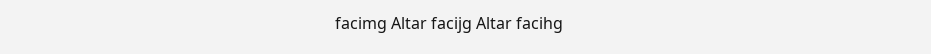facimg Altar facijg Altar facihg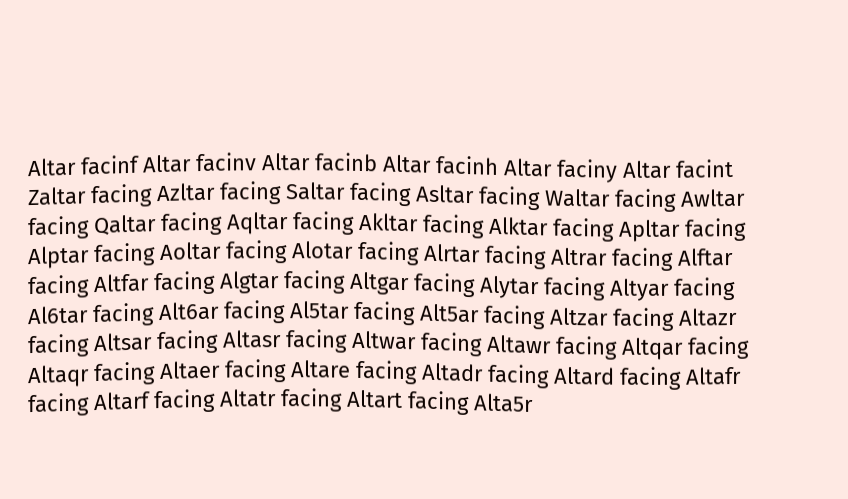Altar facinf Altar facinv Altar facinb Altar facinh Altar faciny Altar facint Zaltar facing Azltar facing Saltar facing Asltar facing Waltar facing Awltar facing Qaltar facing Aqltar facing Akltar facing Alktar facing Apltar facing Alptar facing Aoltar facing Alotar facing Alrtar facing Altrar facing Alftar facing Altfar facing Algtar facing Altgar facing Alytar facing Altyar facing Al6tar facing Alt6ar facing Al5tar facing Alt5ar facing Altzar facing Altazr facing Altsar facing Altasr facing Altwar facing Altawr facing Altqar facing Altaqr facing Altaer facing Altare facing Altadr facing Altard facing Altafr facing Altarf facing Altatr facing Altart facing Alta5r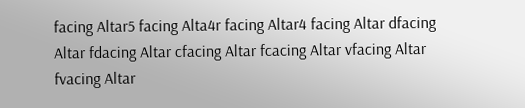facing Altar5 facing Alta4r facing Altar4 facing Altar dfacing Altar fdacing Altar cfacing Altar fcacing Altar vfacing Altar fvacing Altar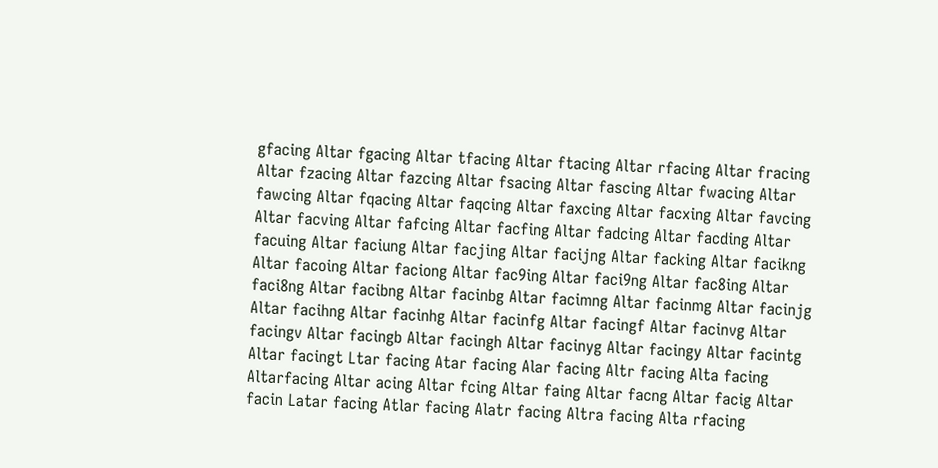gfacing Altar fgacing Altar tfacing Altar ftacing Altar rfacing Altar fracing Altar fzacing Altar fazcing Altar fsacing Altar fascing Altar fwacing Altar fawcing Altar fqacing Altar faqcing Altar faxcing Altar facxing Altar favcing Altar facving Altar fafcing Altar facfing Altar fadcing Altar facding Altar facuing Altar faciung Altar facjing Altar facijng Altar facking Altar facikng Altar facoing Altar faciong Altar fac9ing Altar faci9ng Altar fac8ing Altar faci8ng Altar facibng Altar facinbg Altar facimng Altar facinmg Altar facinjg Altar facihng Altar facinhg Altar facinfg Altar facingf Altar facinvg Altar facingv Altar facingb Altar facingh Altar facinyg Altar facingy Altar facintg Altar facingt Ltar facing Atar facing Alar facing Altr facing Alta facing Altarfacing Altar acing Altar fcing Altar faing Altar facng Altar facig Altar facin Latar facing Atlar facing Alatr facing Altra facing Alta rfacing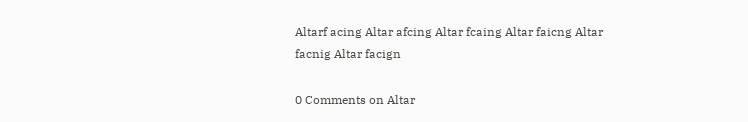Altarf acing Altar afcing Altar fcaing Altar faicng Altar facnig Altar facign

0 Comments on Altar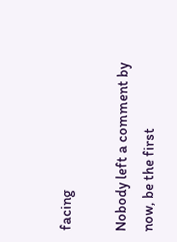facing

Nobody left a comment by now, be the first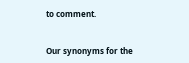to comment.


Our synonyms for the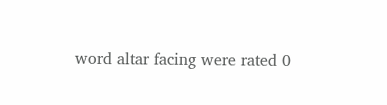word altar facing were rated 0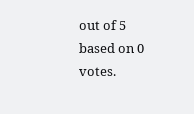out of 5 based on 0 votes.